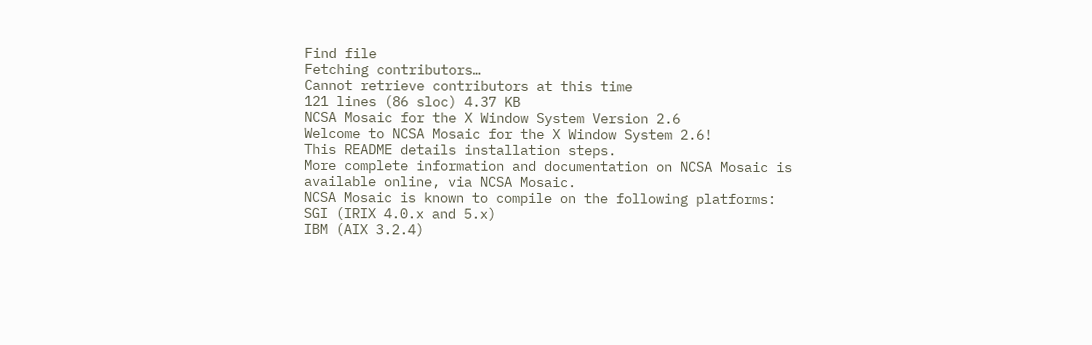Find file
Fetching contributors…
Cannot retrieve contributors at this time
121 lines (86 sloc) 4.37 KB
NCSA Mosaic for the X Window System Version 2.6
Welcome to NCSA Mosaic for the X Window System 2.6!
This README details installation steps.
More complete information and documentation on NCSA Mosaic is
available online, via NCSA Mosaic.
NCSA Mosaic is known to compile on the following platforms:
SGI (IRIX 4.0.x and 5.x)
IBM (AIX 3.2.4)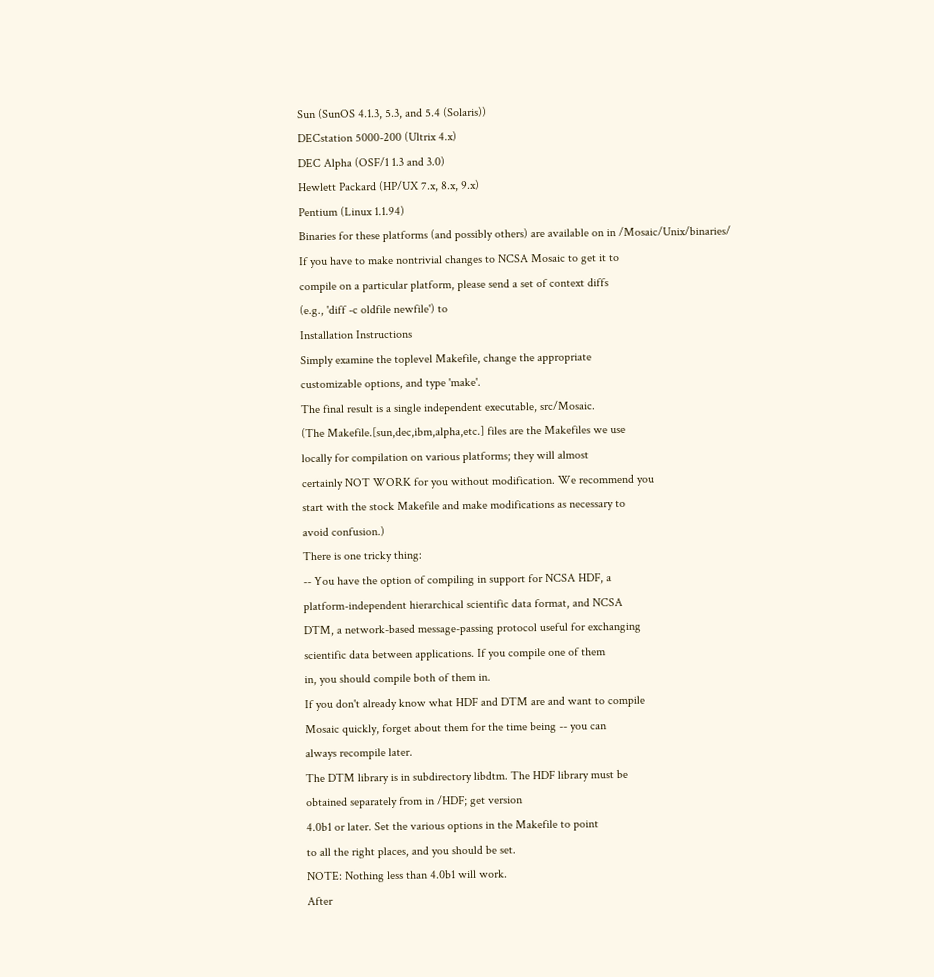Sun (SunOS 4.1.3, 5.3, and 5.4 (Solaris))
DECstation 5000-200 (Ultrix 4.x)
DEC Alpha (OSF/1 1.3 and 3.0)
Hewlett Packard (HP/UX 7.x, 8.x, 9.x)
Pentium (Linux 1.1.94)
Binaries for these platforms (and possibly others) are available on in /Mosaic/Unix/binaries/
If you have to make nontrivial changes to NCSA Mosaic to get it to
compile on a particular platform, please send a set of context diffs
(e.g., 'diff -c oldfile newfile') to
Installation Instructions
Simply examine the toplevel Makefile, change the appropriate
customizable options, and type 'make'.
The final result is a single independent executable, src/Mosaic.
(The Makefile.[sun,dec,ibm,alpha,etc.] files are the Makefiles we use
locally for compilation on various platforms; they will almost
certainly NOT WORK for you without modification. We recommend you
start with the stock Makefile and make modifications as necessary to
avoid confusion.)
There is one tricky thing:
-- You have the option of compiling in support for NCSA HDF, a
platform-independent hierarchical scientific data format, and NCSA
DTM, a network-based message-passing protocol useful for exchanging
scientific data between applications. If you compile one of them
in, you should compile both of them in.
If you don't already know what HDF and DTM are and want to compile
Mosaic quickly, forget about them for the time being -- you can
always recompile later.
The DTM library is in subdirectory libdtm. The HDF library must be
obtained separately from in /HDF; get version
4.0b1 or later. Set the various options in the Makefile to point
to all the right places, and you should be set.
NOTE: Nothing less than 4.0b1 will work.
After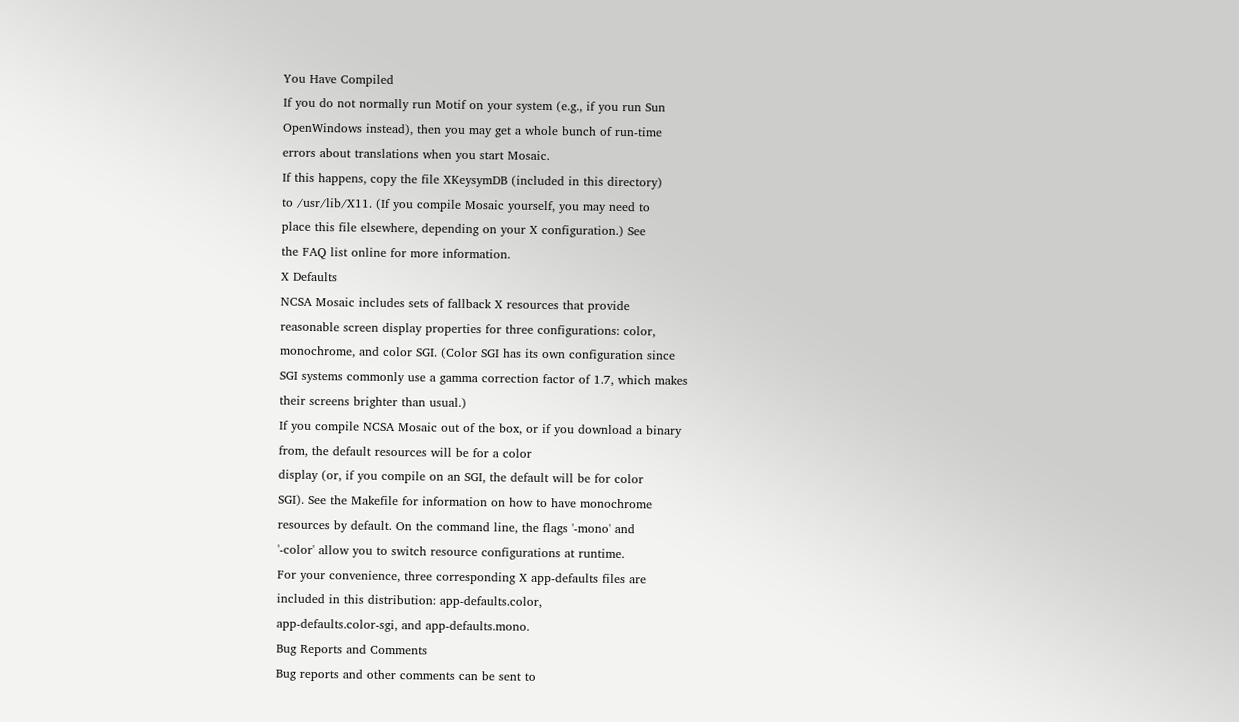You Have Compiled
If you do not normally run Motif on your system (e.g., if you run Sun
OpenWindows instead), then you may get a whole bunch of run-time
errors about translations when you start Mosaic.
If this happens, copy the file XKeysymDB (included in this directory)
to /usr/lib/X11. (If you compile Mosaic yourself, you may need to
place this file elsewhere, depending on your X configuration.) See
the FAQ list online for more information.
X Defaults
NCSA Mosaic includes sets of fallback X resources that provide
reasonable screen display properties for three configurations: color,
monochrome, and color SGI. (Color SGI has its own configuration since
SGI systems commonly use a gamma correction factor of 1.7, which makes
their screens brighter than usual.)
If you compile NCSA Mosaic out of the box, or if you download a binary
from, the default resources will be for a color
display (or, if you compile on an SGI, the default will be for color
SGI). See the Makefile for information on how to have monochrome
resources by default. On the command line, the flags '-mono' and
'-color' allow you to switch resource configurations at runtime.
For your convenience, three corresponding X app-defaults files are
included in this distribution: app-defaults.color,
app-defaults.color-sgi, and app-defaults.mono.
Bug Reports and Comments
Bug reports and other comments can be sent to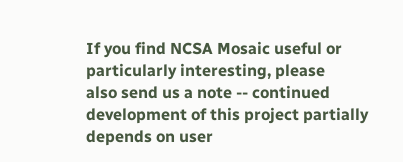If you find NCSA Mosaic useful or particularly interesting, please
also send us a note -- continued development of this project partially
depends on user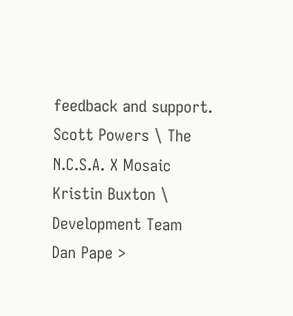feedback and support.
Scott Powers \ The N.C.S.A. X Mosaic
Kristin Buxton \ Development Team
Dan Pape >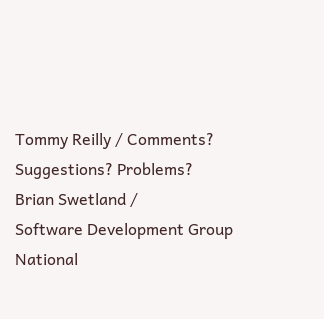Tommy Reilly / Comments? Suggestions? Problems?
Brian Swetland /
Software Development Group
National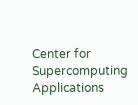Center for Supercomputing Applications